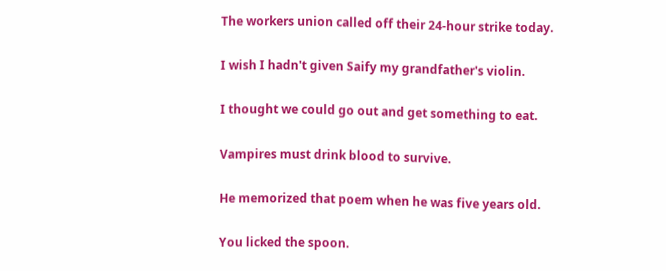The workers union called off their 24-hour strike today.

I wish I hadn't given Saify my grandfather's violin.

I thought we could go out and get something to eat.

Vampires must drink blood to survive.

He memorized that poem when he was five years old.

You licked the spoon.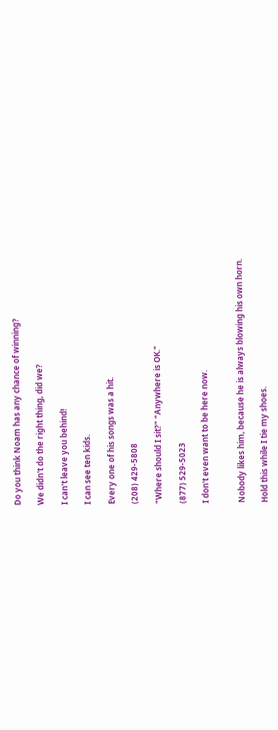Do you think Noam has any chance of winning?

We didn't do the right thing, did we?

I can't leave you behind!

I can see ten kids.

Every one of his songs was a hit.

(208) 429-5808

"Where should I sit?" "Anywhere is OK."

(877) 529-5023

I don't even want to be here now.


Nobody likes him, because he is always blowing his own horn.

Hold this while I tie my shoes.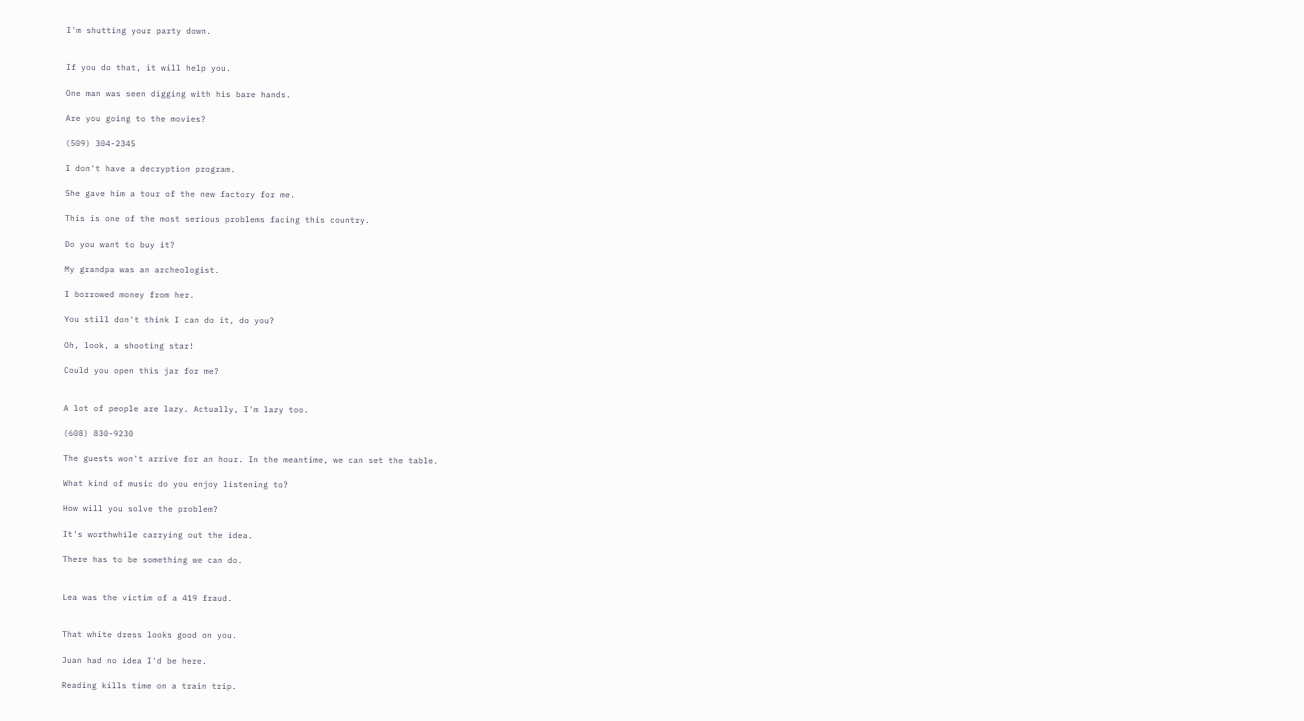I'm shutting your party down.


If you do that, it will help you.

One man was seen digging with his bare hands.

Are you going to the movies?

(509) 304-2345

I don't have a decryption program.

She gave him a tour of the new factory for me.

This is one of the most serious problems facing this country.

Do you want to buy it?

My grandpa was an archeologist.

I borrowed money from her.

You still don't think I can do it, do you?

Oh, look, a shooting star!

Could you open this jar for me?


A lot of people are lazy. Actually, I'm lazy too.

(608) 830-9230

The guests won't arrive for an hour. In the meantime, we can set the table.

What kind of music do you enjoy listening to?

How will you solve the problem?

It's worthwhile carrying out the idea.

There has to be something we can do.


Lea was the victim of a 419 fraud.


That white dress looks good on you.

Juan had no idea I'd be here.

Reading kills time on a train trip.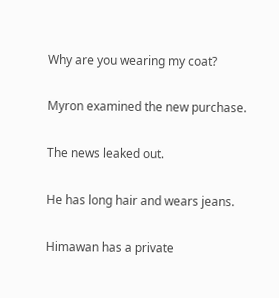Why are you wearing my coat?

Myron examined the new purchase.

The news leaked out.

He has long hair and wears jeans.

Himawan has a private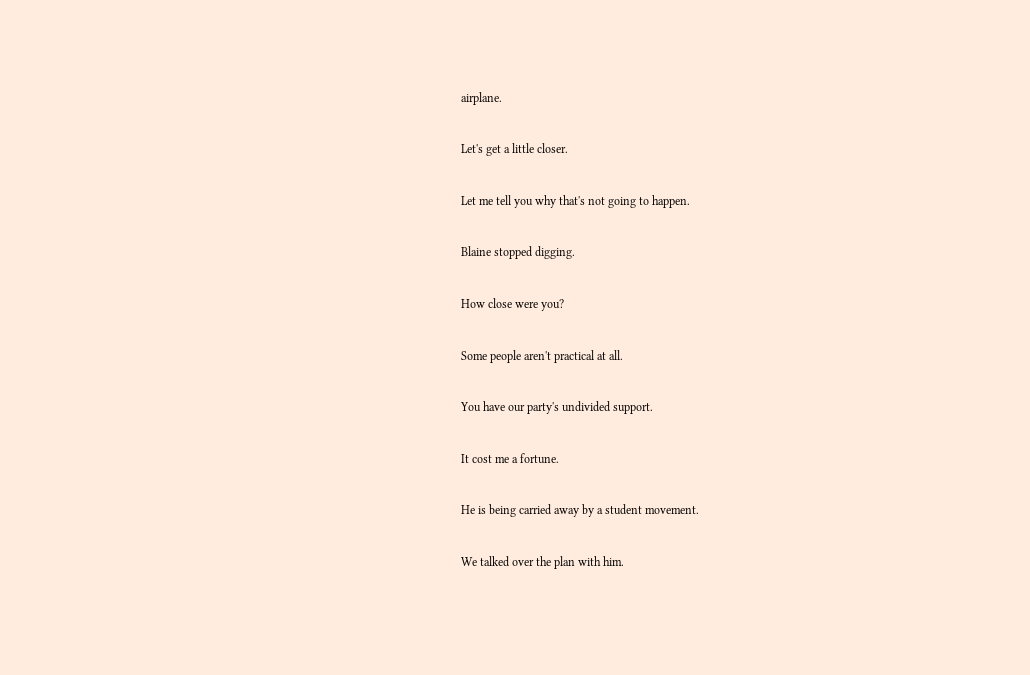airplane.

Let's get a little closer.

Let me tell you why that's not going to happen.

Blaine stopped digging.

How close were you?

Some people aren't practical at all.

You have our party's undivided support.

It cost me a fortune.

He is being carried away by a student movement.

We talked over the plan with him.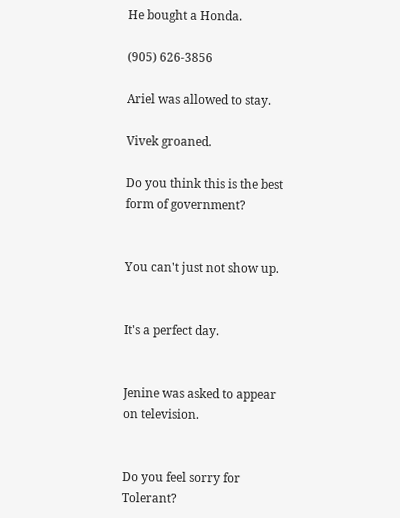He bought a Honda.

(905) 626-3856

Ariel was allowed to stay.

Vivek groaned.

Do you think this is the best form of government?


You can't just not show up.


It's a perfect day.


Jenine was asked to appear on television.


Do you feel sorry for Tolerant?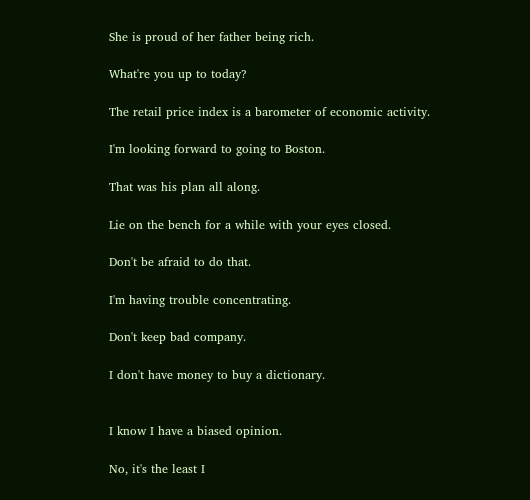She is proud of her father being rich.

What're you up to today?

The retail price index is a barometer of economic activity.

I'm looking forward to going to Boston.

That was his plan all along.

Lie on the bench for a while with your eyes closed.

Don't be afraid to do that.

I'm having trouble concentrating.

Don't keep bad company.

I don't have money to buy a dictionary.


I know I have a biased opinion.

No, it's the least I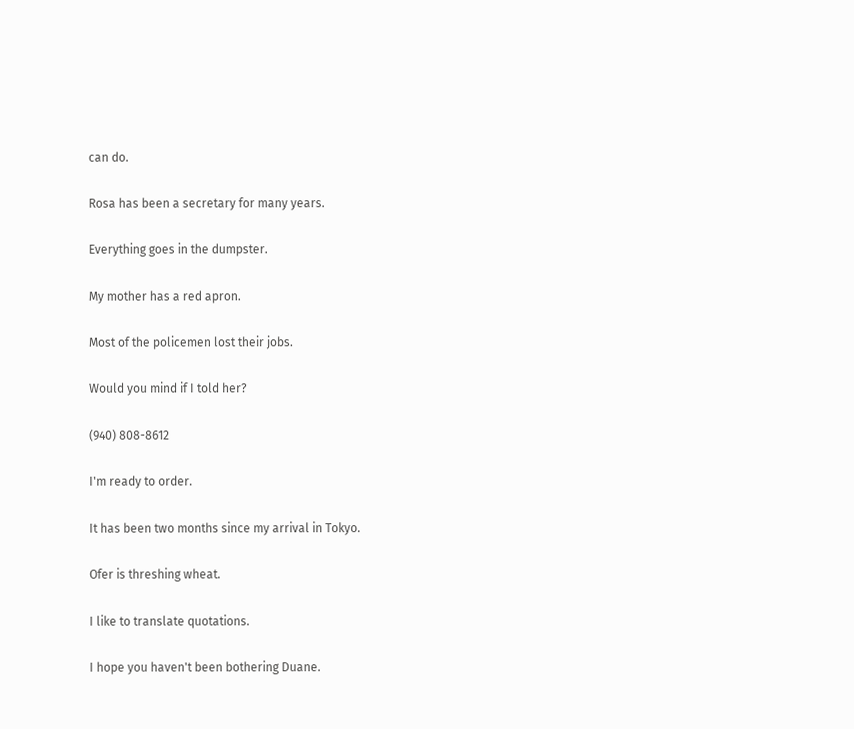can do.

Rosa has been a secretary for many years.

Everything goes in the dumpster.

My mother has a red apron.

Most of the policemen lost their jobs.

Would you mind if I told her?

(940) 808-8612

I'm ready to order.

It has been two months since my arrival in Tokyo.

Ofer is threshing wheat.

I like to translate quotations.

I hope you haven't been bothering Duane.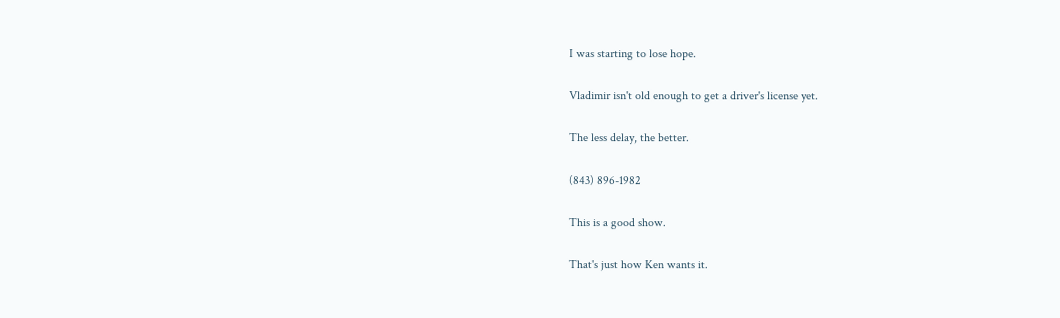I was starting to lose hope.

Vladimir isn't old enough to get a driver's license yet.

The less delay, the better.

(843) 896-1982

This is a good show.

That's just how Ken wants it.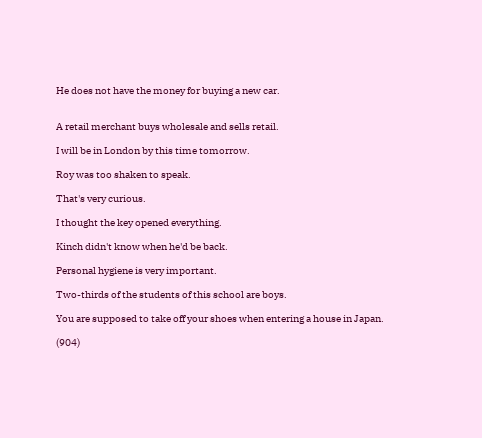He does not have the money for buying a new car.


A retail merchant buys wholesale and sells retail.

I will be in London by this time tomorrow.

Roy was too shaken to speak.

That's very curious.

I thought the key opened everything.

Kinch didn't know when he'd be back.

Personal hygiene is very important.

Two-thirds of the students of this school are boys.

You are supposed to take off your shoes when entering a house in Japan.

(904)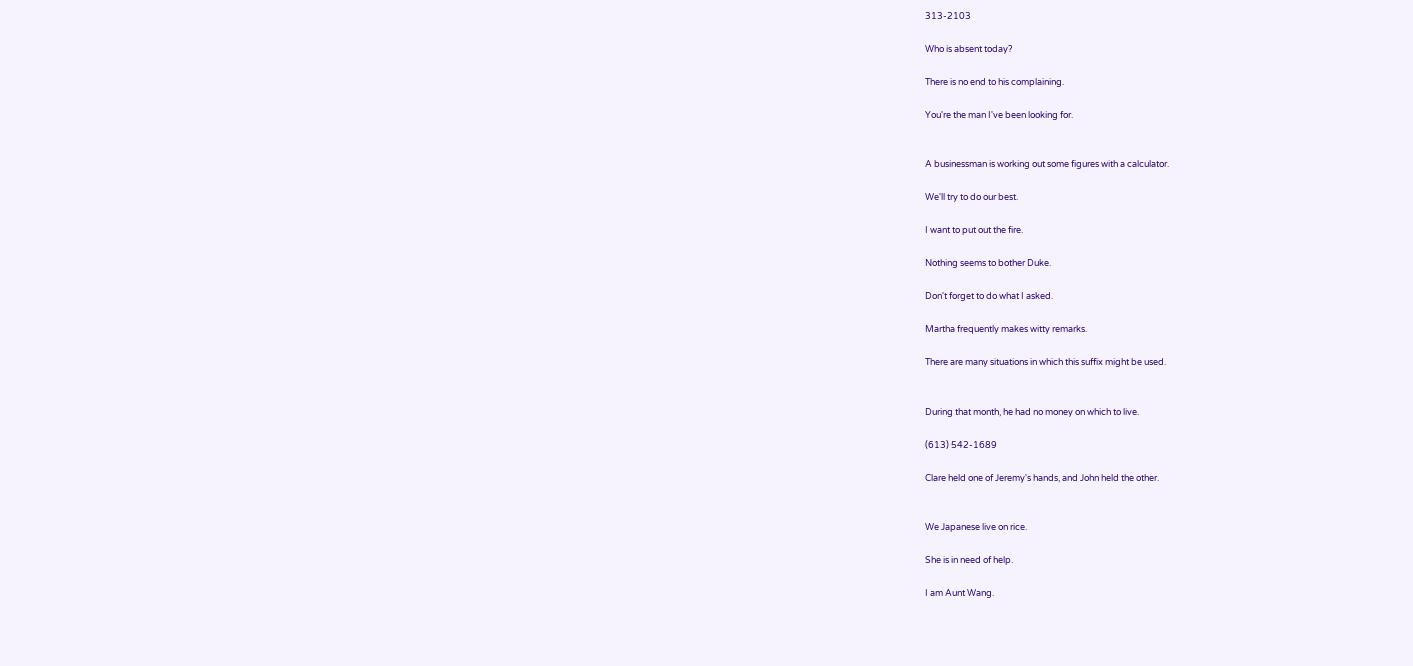313-2103

Who is absent today?

There is no end to his complaining.

You're the man I've been looking for.


A businessman is working out some figures with a calculator.

We'll try to do our best.

I want to put out the fire.

Nothing seems to bother Duke.

Don't forget to do what I asked.

Martha frequently makes witty remarks.

There are many situations in which this suffix might be used.


During that month, he had no money on which to live.

(613) 542-1689

Clare held one of Jeremy's hands, and John held the other.


We Japanese live on rice.

She is in need of help.

I am Aunt Wang.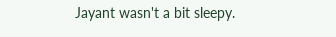Jayant wasn't a bit sleepy.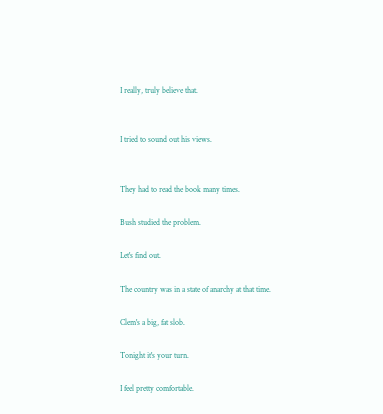I really, truly believe that.


I tried to sound out his views.


They had to read the book many times.

Bush studied the problem.

Let's find out.

The country was in a state of anarchy at that time.

Clem's a big, fat slob.

Tonight it's your turn.

I feel pretty comfortable.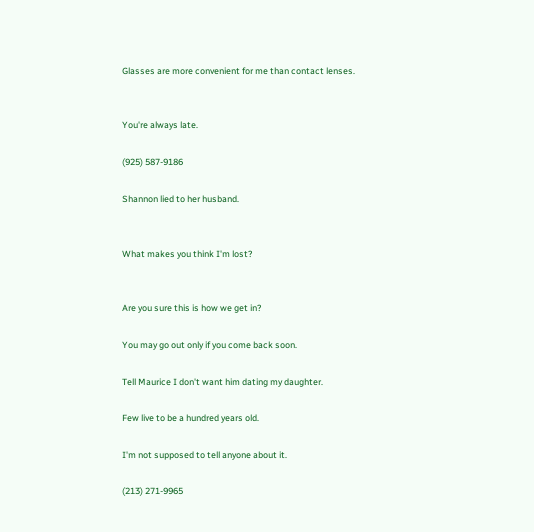Glasses are more convenient for me than contact lenses.


You're always late.

(925) 587-9186

Shannon lied to her husband.


What makes you think I'm lost?


Are you sure this is how we get in?

You may go out only if you come back soon.

Tell Maurice I don't want him dating my daughter.

Few live to be a hundred years old.

I'm not supposed to tell anyone about it.

(213) 271-9965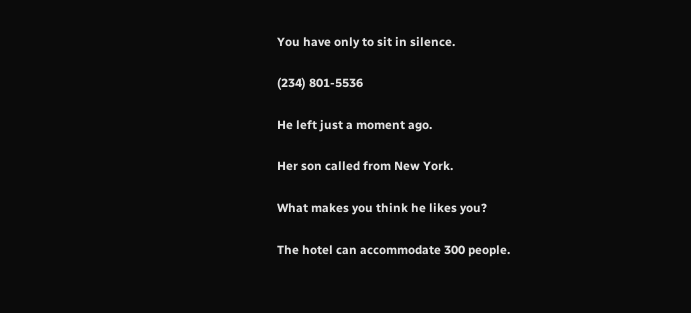You have only to sit in silence.

(234) 801-5536

He left just a moment ago.

Her son called from New York.

What makes you think he likes you?

The hotel can accommodate 300 people.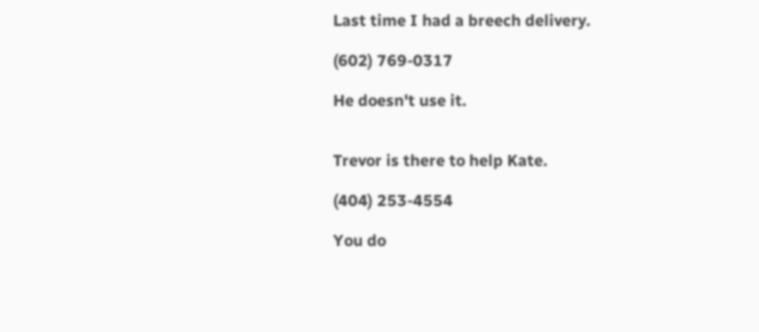Last time I had a breech delivery.

(602) 769-0317

He doesn't use it.


Trevor is there to help Kate.

(404) 253-4554

You do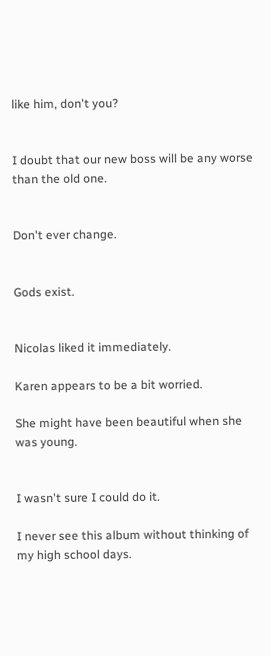like him, don't you?


I doubt that our new boss will be any worse than the old one.


Don't ever change.


Gods exist.


Nicolas liked it immediately.

Karen appears to be a bit worried.

She might have been beautiful when she was young.


I wasn't sure I could do it.

I never see this album without thinking of my high school days.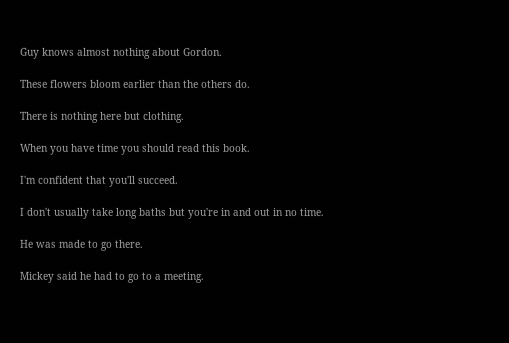Guy knows almost nothing about Gordon.

These flowers bloom earlier than the others do.

There is nothing here but clothing.

When you have time you should read this book.

I'm confident that you'll succeed.

I don't usually take long baths but you're in and out in no time.

He was made to go there.

Mickey said he had to go to a meeting.